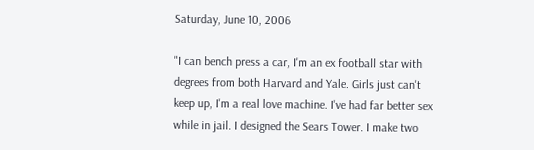Saturday, June 10, 2006

"I can bench press a car, I'm an ex football star with degrees from both Harvard and Yale. Girls just can't keep up, I'm a real love machine. I've had far better sex while in jail. I designed the Sears Tower. I make two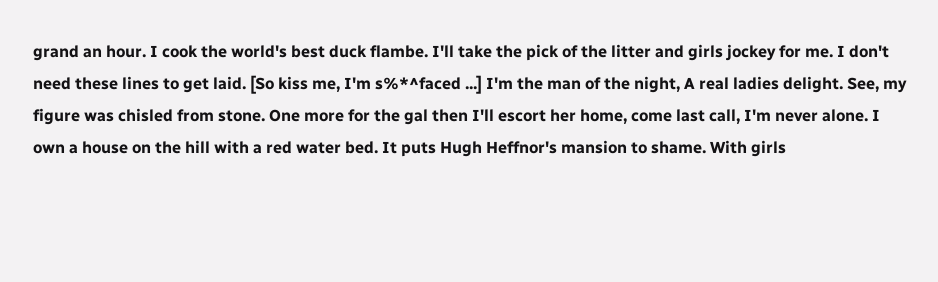grand an hour. I cook the world's best duck flambe. I'll take the pick of the litter and girls jockey for me. I don't need these lines to get laid. [So kiss me, I'm s%*^faced ...] I'm the man of the night, A real ladies delight. See, my figure was chisled from stone. One more for the gal then I'll escort her home, come last call, I'm never alone. I own a house on the hill with a red water bed. It puts Hugh Heffnor's mansion to shame. With girls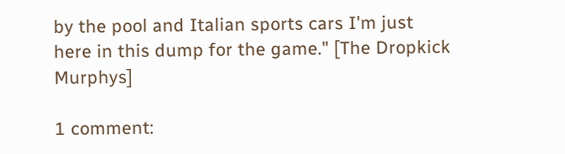by the pool and Italian sports cars I'm just here in this dump for the game." [The Dropkick Murphys]

1 comment: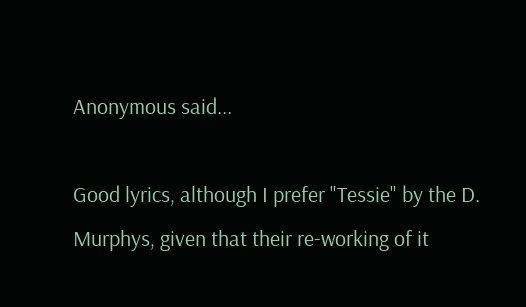Anonymous said...

Good lyrics, although I prefer "Tessie" by the D. Murphys, given that their re-working of it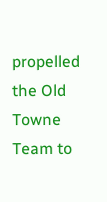propelled the Old Towne Team to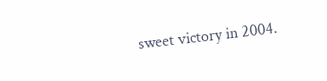sweet victory in 2004.